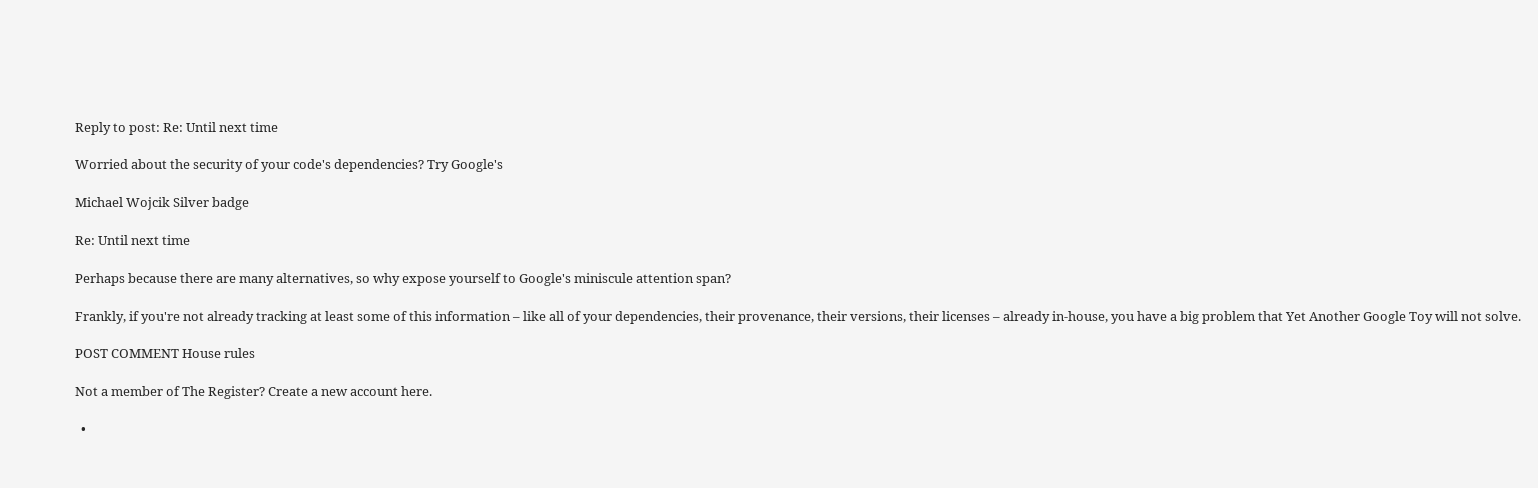Reply to post: Re: Until next time

Worried about the security of your code's dependencies? Try Google's

Michael Wojcik Silver badge

Re: Until next time

Perhaps because there are many alternatives, so why expose yourself to Google's miniscule attention span?

Frankly, if you're not already tracking at least some of this information – like all of your dependencies, their provenance, their versions, their licenses – already in-house, you have a big problem that Yet Another Google Toy will not solve.

POST COMMENT House rules

Not a member of The Register? Create a new account here.

  •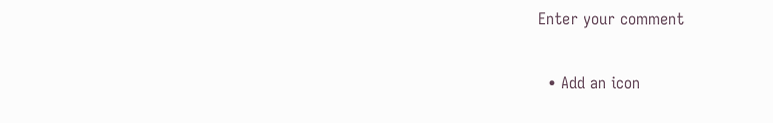Enter your comment

  • Add an icon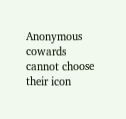Anonymous cowards cannot choose their icon